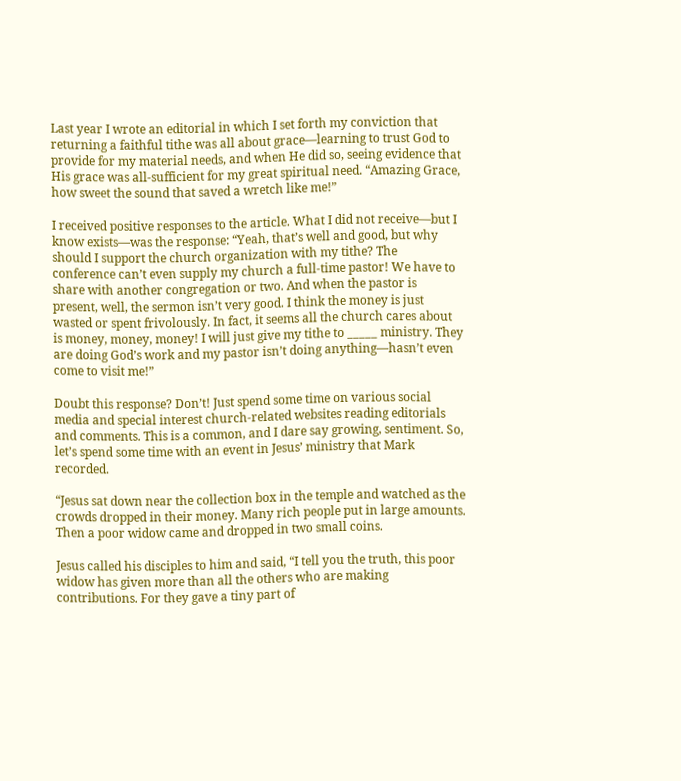Last year I wrote an editorial in which I set forth my conviction that returning a faithful tithe was all about grace—learning to trust God to provide for my material needs, and when He did so, seeing evidence that His grace was all-sufficient for my great spiritual need. “Amazing Grace, how sweet the sound that saved a wretch like me!”

I received positive responses to the article. What I did not receive—but I know exists—was the response: “Yeah, that’s well and good, but why should I support the church organization with my tithe? The conference can’t even supply my church a full-time pastor! We have to share with another congregation or two. And when the pastor is present, well, the sermon isn’t very good. I think the money is just wasted or spent frivolously. In fact, it seems all the church cares about is money, money, money! I will just give my tithe to _____ ministry. They are doing God’s work and my pastor isn’t doing anything—hasn’t even come to visit me!”

Doubt this response? Don’t! Just spend some time on various social media and special interest church-related websites reading editorials and comments. This is a common, and I dare say growing, sentiment. So, let’s spend some time with an event in Jesus’ ministry that Mark recorded.

“Jesus sat down near the collection box in the temple and watched as the crowds dropped in their money. Many rich people put in large amounts. Then a poor widow came and dropped in two small coins.

Jesus called his disciples to him and said, “I tell you the truth, this poor widow has given more than all the others who are making contributions. For they gave a tiny part of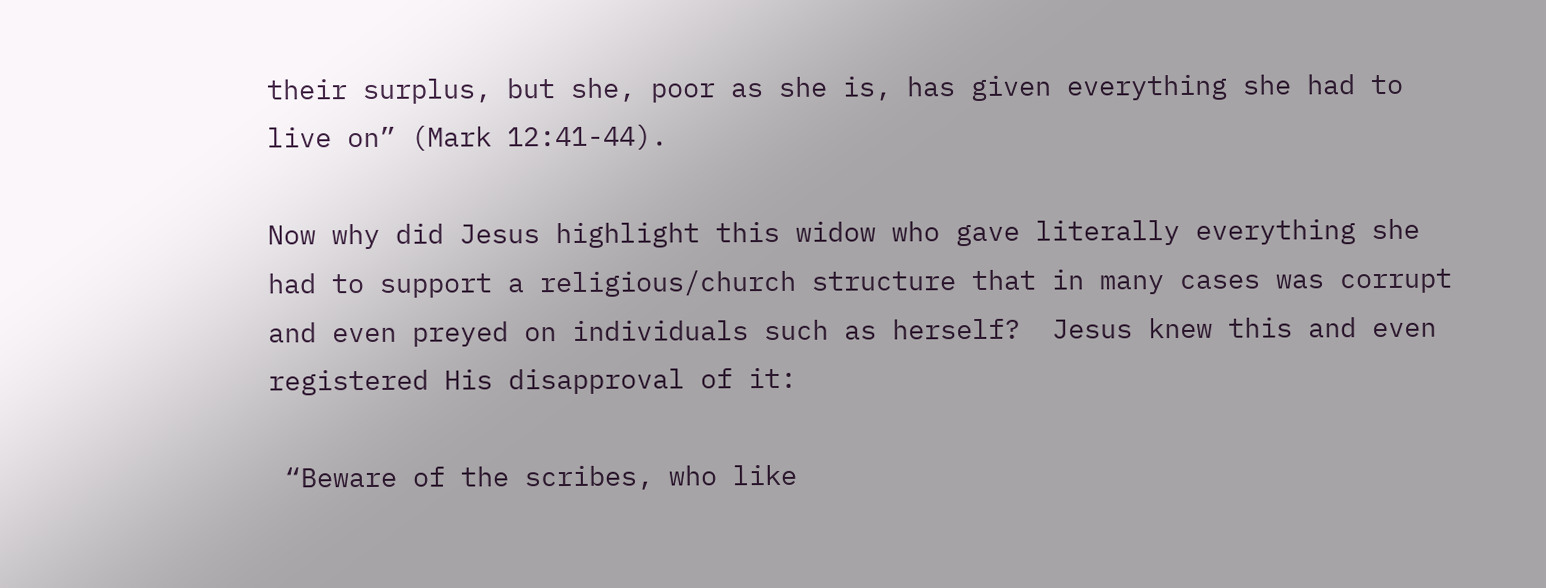their surplus, but she, poor as she is, has given everything she had to live on” (Mark 12:41-44).

Now why did Jesus highlight this widow who gave literally everything she had to support a religious/church structure that in many cases was corrupt and even preyed on individuals such as herself?  Jesus knew this and even registered His disapproval of it:

 “Beware of the scribes, who like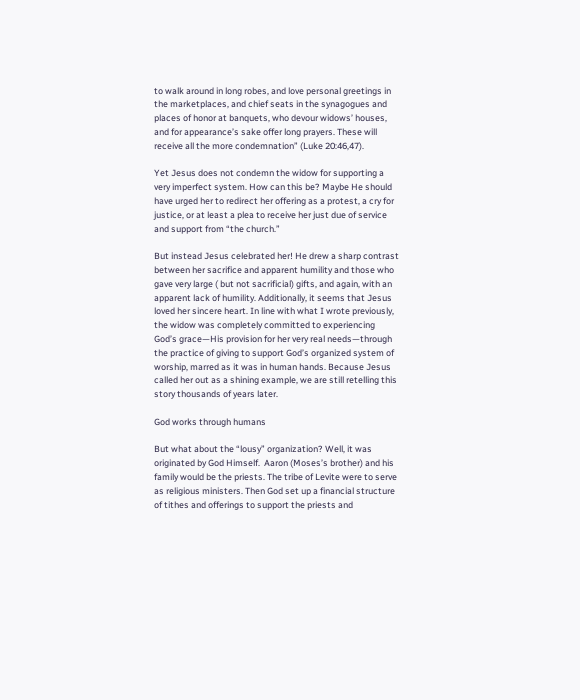to walk around in long robes, and love personal greetings in the marketplaces, and chief seats in the synagogues and places of honor at banquets, who devour widows’ houses, and for appearance’s sake offer long prayers. These will receive all the more condemnation” (Luke 20:46,47).

Yet Jesus does not condemn the widow for supporting a very imperfect system. How can this be? Maybe He should have urged her to redirect her offering as a protest, a cry for justice, or at least a plea to receive her just due of service and support from “the church.”

But instead Jesus celebrated her! He drew a sharp contrast between her sacrifice and apparent humility and those who gave very large ( but not sacrificial) gifts, and again, with an apparent lack of humility. Additionally, it seems that Jesus loved her sincere heart. In line with what I wrote previously, the widow was completely committed to experiencing God’s grace—His provision for her very real needs—through the practice of giving to support God’s organized system of worship, marred as it was in human hands. Because Jesus called her out as a shining example, we are still retelling this story thousands of years later.

God works through humans

But what about the “lousy” organization? Well, it was originated by God Himself.  Aaron (Moses’s brother) and his family would be the priests. The tribe of Levite were to serve as religious ministers. Then God set up a financial structure of tithes and offerings to support the priests and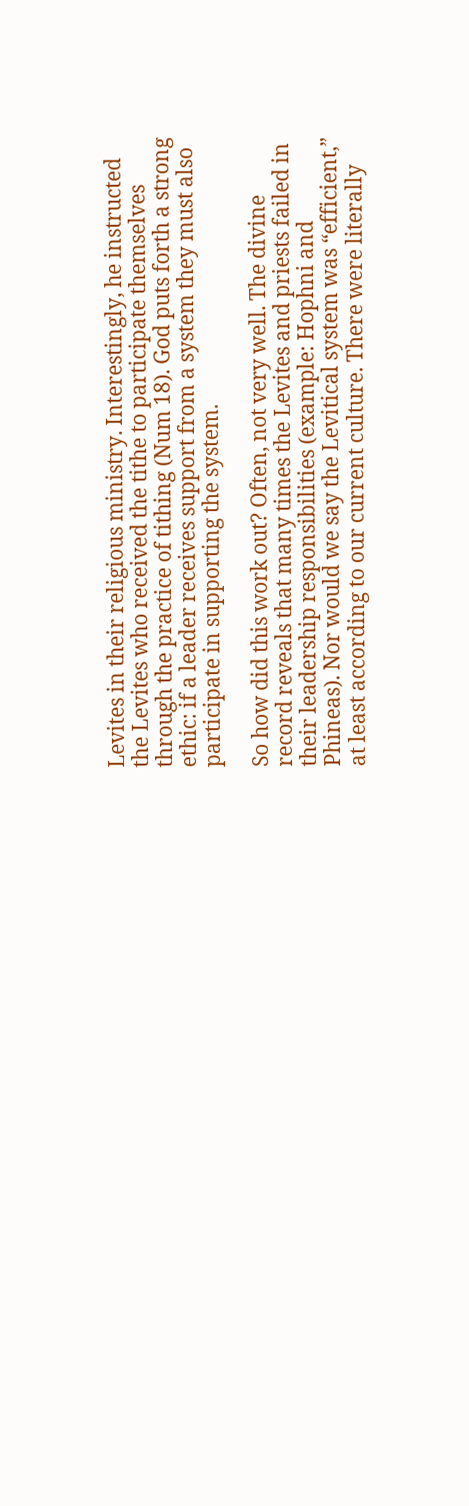Levites in their religious ministry. Interestingly, he instructed the Levites who received the tithe to participate themselves through the practice of tithing (Num 18). God puts forth a strong ethic: if a leader receives support from a system they must also participate in supporting the system.

So how did this work out? Often, not very well. The divine record reveals that many times the Levites and priests failed in their leadership responsibilities (example: Hophni and Phineas). Nor would we say the Levitical system was “efficient,” at least according to our current culture. There were literally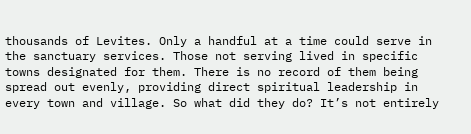thousands of Levites. Only a handful at a time could serve in the sanctuary services. Those not serving lived in specific towns designated for them. There is no record of them being spread out evenly, providing direct spiritual leadership in every town and village. So what did they do? It’s not entirely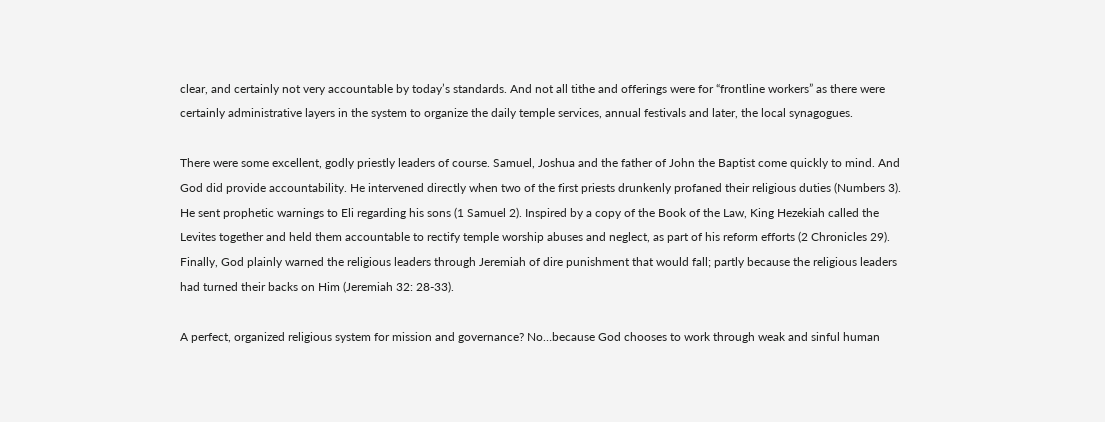clear, and certainly not very accountable by today’s standards. And not all tithe and offerings were for “frontline workers” as there were certainly administrative layers in the system to organize the daily temple services, annual festivals and later, the local synagogues.

There were some excellent, godly priestly leaders of course. Samuel, Joshua and the father of John the Baptist come quickly to mind. And God did provide accountability. He intervened directly when two of the first priests drunkenly profaned their religious duties (Numbers 3). He sent prophetic warnings to Eli regarding his sons (1 Samuel 2). Inspired by a copy of the Book of the Law, King Hezekiah called the Levites together and held them accountable to rectify temple worship abuses and neglect, as part of his reform efforts (2 Chronicles 29). Finally, God plainly warned the religious leaders through Jeremiah of dire punishment that would fall; partly because the religious leaders had turned their backs on Him (Jeremiah 32: 28-33).

A perfect, organized religious system for mission and governance? No…because God chooses to work through weak and sinful human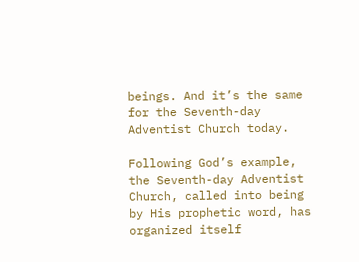beings. And it’s the same for the Seventh-day Adventist Church today.

Following God’s example, the Seventh-day Adventist Church, called into being by His prophetic word, has organized itself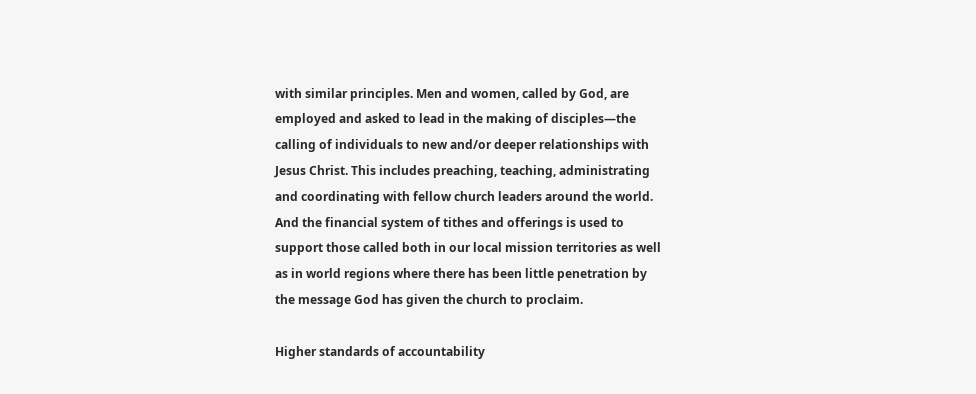with similar principles. Men and women, called by God, are employed and asked to lead in the making of disciples—the calling of individuals to new and/or deeper relationships with Jesus Christ. This includes preaching, teaching, administrating and coordinating with fellow church leaders around the world. And the financial system of tithes and offerings is used to support those called both in our local mission territories as well as in world regions where there has been little penetration by the message God has given the church to proclaim.

Higher standards of accountability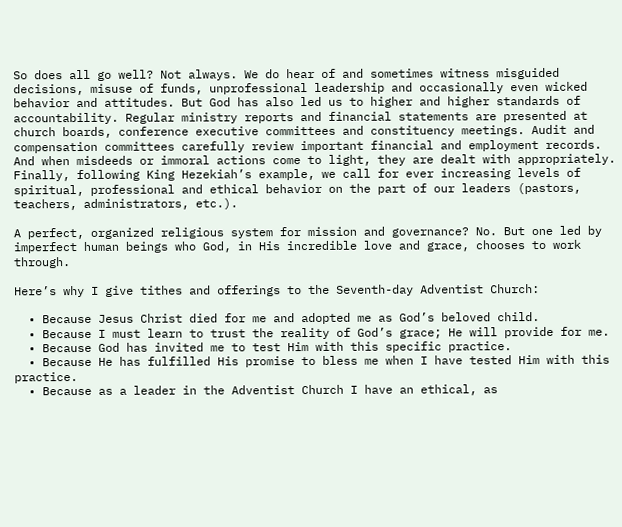So does all go well? Not always. We do hear of and sometimes witness misguided decisions, misuse of funds, unprofessional leadership and occasionally even wicked behavior and attitudes. But God has also led us to higher and higher standards of accountability. Regular ministry reports and financial statements are presented at church boards, conference executive committees and constituency meetings. Audit and compensation committees carefully review important financial and employment records. And when misdeeds or immoral actions come to light, they are dealt with appropriately. Finally, following King Hezekiah’s example, we call for ever increasing levels of spiritual, professional and ethical behavior on the part of our leaders (pastors, teachers, administrators, etc.).

A perfect, organized religious system for mission and governance? No. But one led by imperfect human beings who God, in His incredible love and grace, chooses to work through.

Here’s why I give tithes and offerings to the Seventh-day Adventist Church:

  • Because Jesus Christ died for me and adopted me as God’s beloved child.
  • Because I must learn to trust the reality of God’s grace; He will provide for me.
  • Because God has invited me to test Him with this specific practice.
  • Because He has fulfilled His promise to bless me when I have tested Him with this practice.
  • Because as a leader in the Adventist Church I have an ethical, as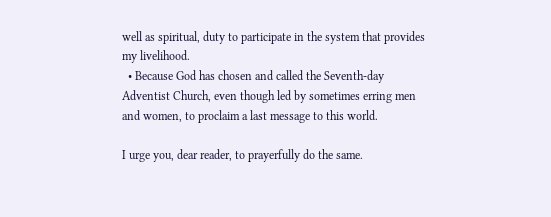well as spiritual, duty to participate in the system that provides my livelihood.
  • Because God has chosen and called the Seventh-day Adventist Church, even though led by sometimes erring men and women, to proclaim a last message to this world.

I urge you, dear reader, to prayerfully do the same.